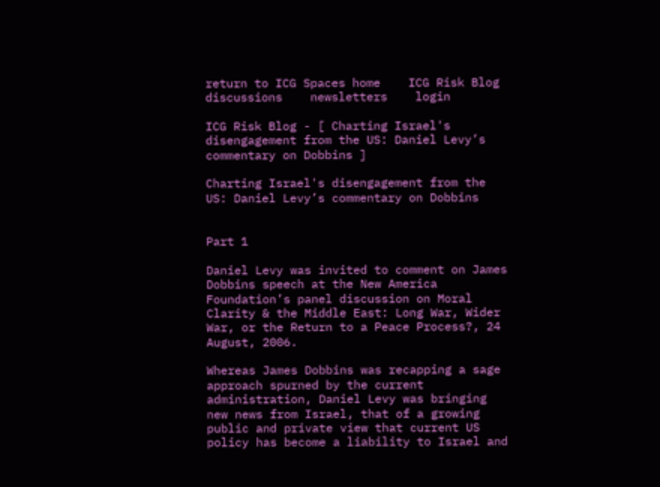return to ICG Spaces home    ICG Risk Blog    discussions    newsletters    login

ICG Risk Blog - [ Charting Israel's disengagement from the US: Daniel Levy’s commentary on Dobbins ]

Charting Israel's disengagement from the US: Daniel Levy’s commentary on Dobbins


Part 1

Daniel Levy was invited to comment on James Dobbins speech at the New America Foundation’s panel discussion on Moral Clarity & the Middle East: Long War, Wider War, or the Return to a Peace Process?, 24 August, 2006.

Whereas James Dobbins was recapping a sage approach spurned by the current administration, Daniel Levy was bringing new news from Israel, that of a growing public and private view that current US policy has become a liability to Israel and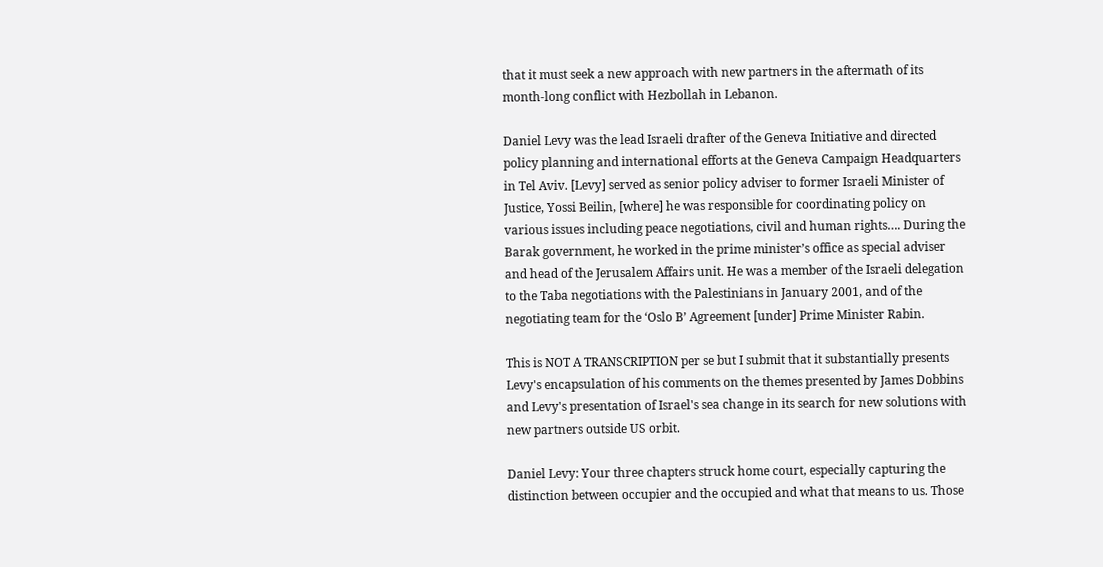that it must seek a new approach with new partners in the aftermath of its month-long conflict with Hezbollah in Lebanon.

Daniel Levy was the lead Israeli drafter of the Geneva Initiative and directed policy planning and international efforts at the Geneva Campaign Headquarters in Tel Aviv. [Levy] served as senior policy adviser to former Israeli Minister of Justice, Yossi Beilin, [where] he was responsible for coordinating policy on various issues including peace negotiations, civil and human rights…. During the Barak government, he worked in the prime minister’s office as special adviser and head of the Jerusalem Affairs unit. He was a member of the Israeli delegation to the Taba negotiations with the Palestinians in January 2001, and of the negotiating team for the ‘Oslo B’ Agreement [under] Prime Minister Rabin.

This is NOT A TRANSCRIPTION per se but I submit that it substantially presents Levy's encapsulation of his comments on the themes presented by James Dobbins and Levy's presentation of Israel's sea change in its search for new solutions with new partners outside US orbit.

Daniel Levy: Your three chapters struck home court, especially capturing the distinction between occupier and the occupied and what that means to us. Those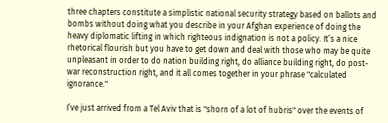three chapters constitute a simplistic national security strategy based on ballots and bombs without doing what you describe in your Afghan experience of doing the heavy diplomatic lifting in which righteous indignation is not a policy. It’s a nice rhetorical flourish but you have to get down and deal with those who may be quite unpleasant in order to do nation building right, do alliance building right, do post-war reconstruction right, and it all comes together in your phrase "calculated ignorance."

I’ve just arrived from a Tel Aviv that is "shorn of a lot of hubris" over the events of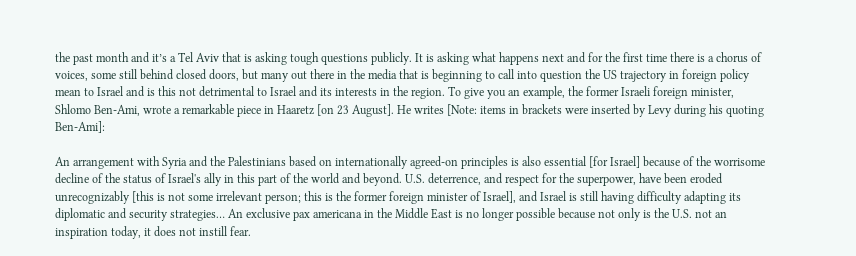the past month and it’s a Tel Aviv that is asking tough questions publicly. It is asking what happens next and for the first time there is a chorus of voices, some still behind closed doors, but many out there in the media that is beginning to call into question the US trajectory in foreign policy mean to Israel and is this not detrimental to Israel and its interests in the region. To give you an example, the former Israeli foreign minister, Shlomo Ben-Ami, wrote a remarkable piece in Haaretz [on 23 August]. He writes [Note: items in brackets were inserted by Levy during his quoting Ben-Ami]:

An arrangement with Syria and the Palestinians based on internationally agreed-on principles is also essential [for Israel] because of the worrisome decline of the status of Israel's ally in this part of the world and beyond. U.S. deterrence, and respect for the superpower, have been eroded unrecognizably [this is not some irrelevant person; this is the former foreign minister of Israel], and Israel is still having difficulty adapting its diplomatic and security strategies… An exclusive pax americana in the Middle East is no longer possible because not only is the U.S. not an inspiration today, it does not instill fear.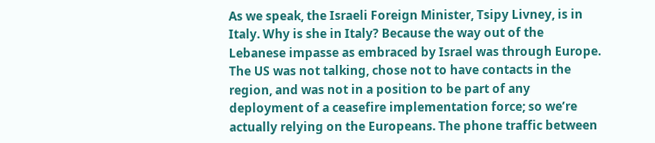As we speak, the Israeli Foreign Minister, Tsipy Livney, is in Italy. Why is she in Italy? Because the way out of the Lebanese impasse as embraced by Israel was through Europe. The US was not talking, chose not to have contacts in the region, and was not in a position to be part of any deployment of a ceasefire implementation force; so we’re actually relying on the Europeans. The phone traffic between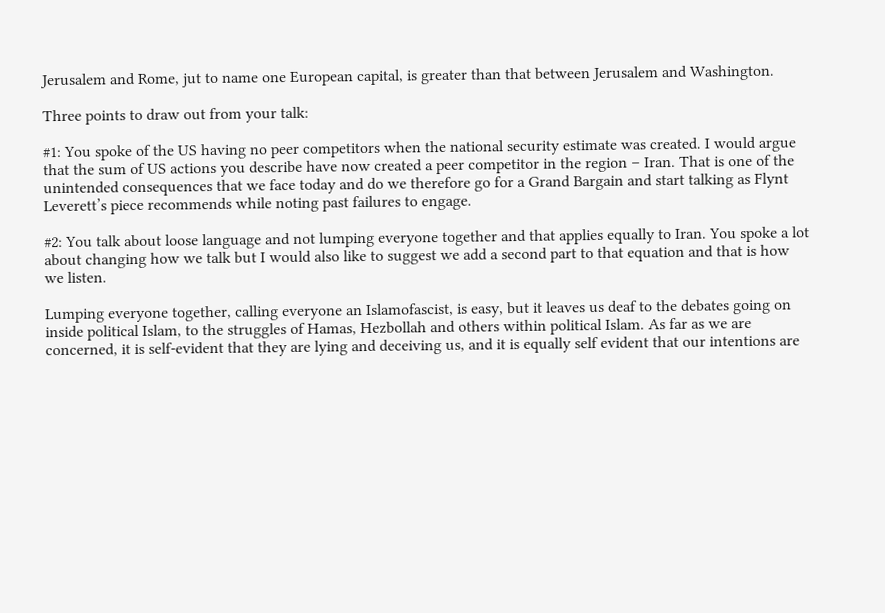Jerusalem and Rome, jut to name one European capital, is greater than that between Jerusalem and Washington.

Three points to draw out from your talk:

#1: You spoke of the US having no peer competitors when the national security estimate was created. I would argue that the sum of US actions you describe have now created a peer competitor in the region – Iran. That is one of the unintended consequences that we face today and do we therefore go for a Grand Bargain and start talking as Flynt Leverett’s piece recommends while noting past failures to engage.

#2: You talk about loose language and not lumping everyone together and that applies equally to Iran. You spoke a lot about changing how we talk but I would also like to suggest we add a second part to that equation and that is how we listen.

Lumping everyone together, calling everyone an Islamofascist, is easy, but it leaves us deaf to the debates going on inside political Islam, to the struggles of Hamas, Hezbollah and others within political Islam. As far as we are concerned, it is self-evident that they are lying and deceiving us, and it is equally self evident that our intentions are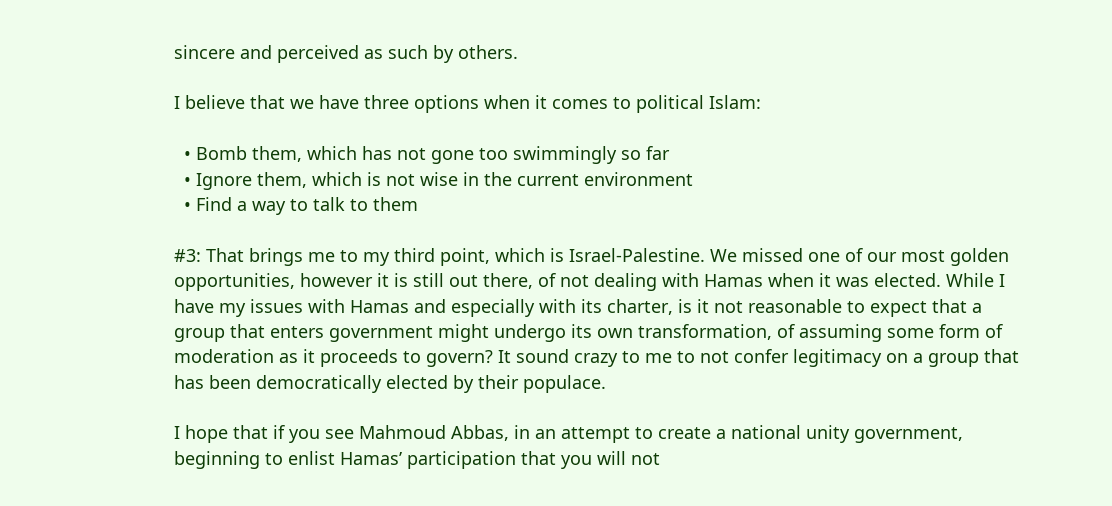sincere and perceived as such by others.

I believe that we have three options when it comes to political Islam:

  • Bomb them, which has not gone too swimmingly so far
  • Ignore them, which is not wise in the current environment
  • Find a way to talk to them

#3: That brings me to my third point, which is Israel-Palestine. We missed one of our most golden opportunities, however it is still out there, of not dealing with Hamas when it was elected. While I have my issues with Hamas and especially with its charter, is it not reasonable to expect that a group that enters government might undergo its own transformation, of assuming some form of moderation as it proceeds to govern? It sound crazy to me to not confer legitimacy on a group that has been democratically elected by their populace.

I hope that if you see Mahmoud Abbas, in an attempt to create a national unity government, beginning to enlist Hamas’ participation that you will not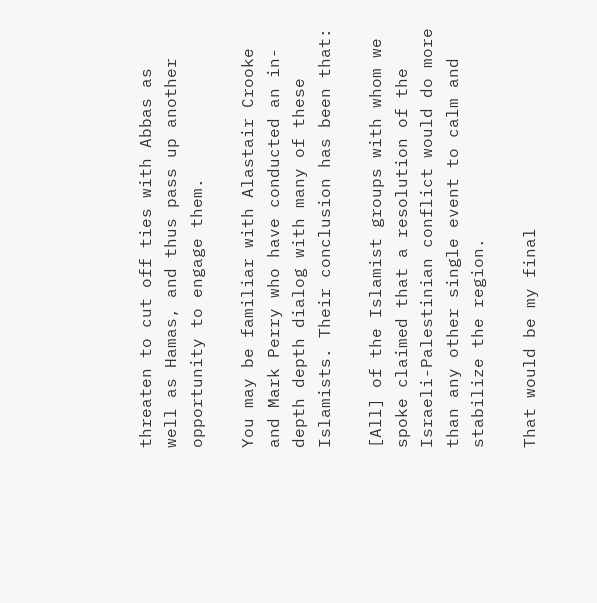threaten to cut off ties with Abbas as well as Hamas, and thus pass up another opportunity to engage them.

You may be familiar with Alastair Crooke and Mark Perry who have conducted an in-depth depth dialog with many of these Islamists. Their conclusion has been that:

[All] of the Islamist groups with whom we spoke claimed that a resolution of the Israeli-Palestinian conflict would do more than any other single event to calm and stabilize the region.

That would be my final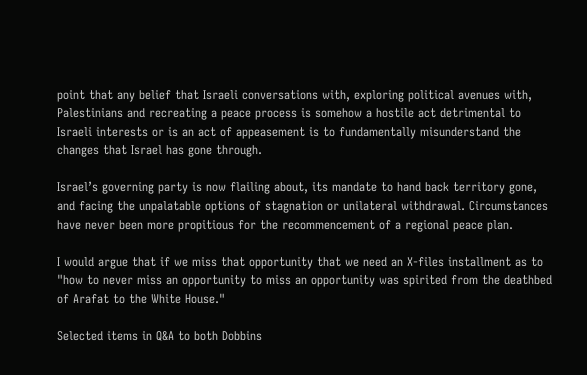point that any belief that Israeli conversations with, exploring political avenues with, Palestinians and recreating a peace process is somehow a hostile act detrimental to Israeli interests or is an act of appeasement is to fundamentally misunderstand the changes that Israel has gone through.

Israel’s governing party is now flailing about, its mandate to hand back territory gone, and facing the unpalatable options of stagnation or unilateral withdrawal. Circumstances have never been more propitious for the recommencement of a regional peace plan.

I would argue that if we miss that opportunity that we need an X-files installment as to "how to never miss an opportunity to miss an opportunity was spirited from the deathbed of Arafat to the White House."

Selected items in Q&A to both Dobbins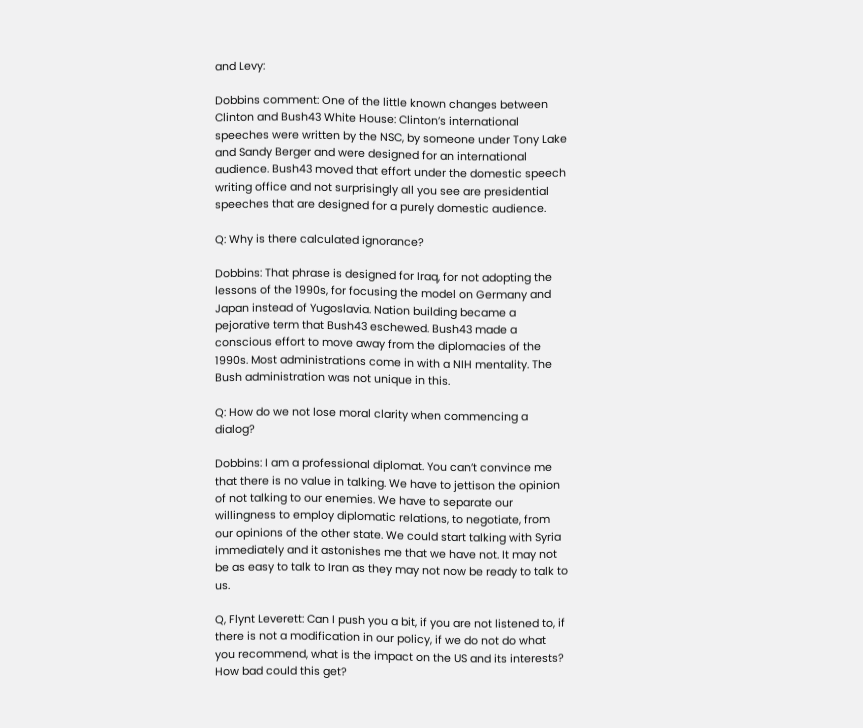and Levy:

Dobbins comment: One of the little known changes between Clinton and Bush43 White House: Clinton’s international speeches were written by the NSC, by someone under Tony Lake and Sandy Berger and were designed for an international audience. Bush43 moved that effort under the domestic speech writing office and not surprisingly all you see are presidential speeches that are designed for a purely domestic audience.

Q: Why is there calculated ignorance?

Dobbins: That phrase is designed for Iraq, for not adopting the lessons of the 1990s, for focusing the model on Germany and Japan instead of Yugoslavia. Nation building became a pejorative term that Bush43 eschewed. Bush43 made a conscious effort to move away from the diplomacies of the 1990s. Most administrations come in with a NIH mentality. The Bush administration was not unique in this.

Q: How do we not lose moral clarity when commencing a dialog?

Dobbins: I am a professional diplomat. You can’t convince me that there is no value in talking. We have to jettison the opinion of not talking to our enemies. We have to separate our willingness to employ diplomatic relations, to negotiate, from our opinions of the other state. We could start talking with Syria immediately and it astonishes me that we have not. It may not be as easy to talk to Iran as they may not now be ready to talk to us.

Q, Flynt Leverett: Can I push you a bit, if you are not listened to, if there is not a modification in our policy, if we do not do what you recommend, what is the impact on the US and its interests? How bad could this get?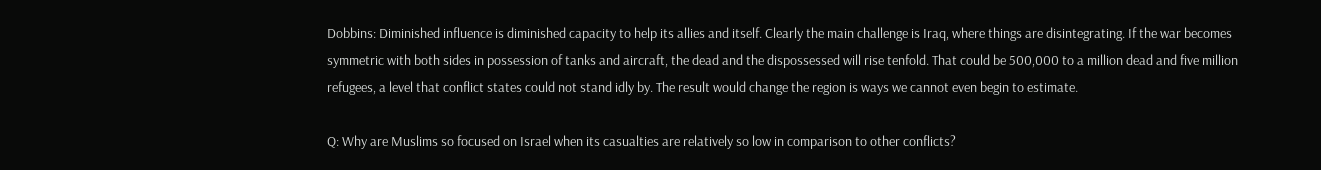Dobbins: Diminished influence is diminished capacity to help its allies and itself. Clearly the main challenge is Iraq, where things are disintegrating. If the war becomes symmetric with both sides in possession of tanks and aircraft, the dead and the dispossessed will rise tenfold. That could be 500,000 to a million dead and five million refugees, a level that conflict states could not stand idly by. The result would change the region is ways we cannot even begin to estimate.

Q: Why are Muslims so focused on Israel when its casualties are relatively so low in comparison to other conflicts?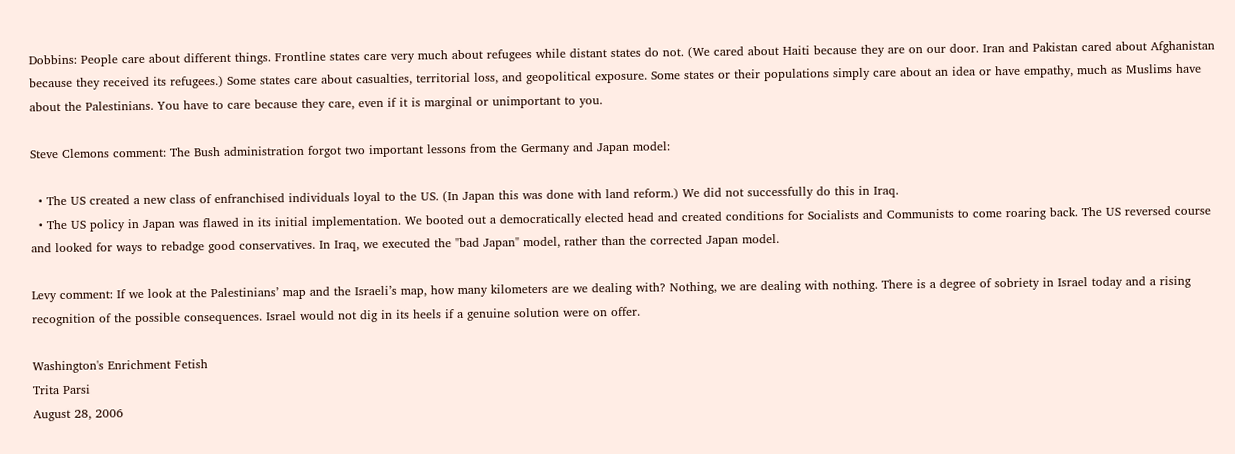Dobbins: People care about different things. Frontline states care very much about refugees while distant states do not. (We cared about Haiti because they are on our door. Iran and Pakistan cared about Afghanistan because they received its refugees.) Some states care about casualties, territorial loss, and geopolitical exposure. Some states or their populations simply care about an idea or have empathy, much as Muslims have about the Palestinians. You have to care because they care, even if it is marginal or unimportant to you.

Steve Clemons comment: The Bush administration forgot two important lessons from the Germany and Japan model:

  • The US created a new class of enfranchised individuals loyal to the US. (In Japan this was done with land reform.) We did not successfully do this in Iraq.
  • The US policy in Japan was flawed in its initial implementation. We booted out a democratically elected head and created conditions for Socialists and Communists to come roaring back. The US reversed course and looked for ways to rebadge good conservatives. In Iraq, we executed the "bad Japan" model, rather than the corrected Japan model.

Levy comment: If we look at the Palestinians’ map and the Israeli’s map, how many kilometers are we dealing with? Nothing, we are dealing with nothing. There is a degree of sobriety in Israel today and a rising recognition of the possible consequences. Israel would not dig in its heels if a genuine solution were on offer.

Washington's Enrichment Fetish
Trita Parsi
August 28, 2006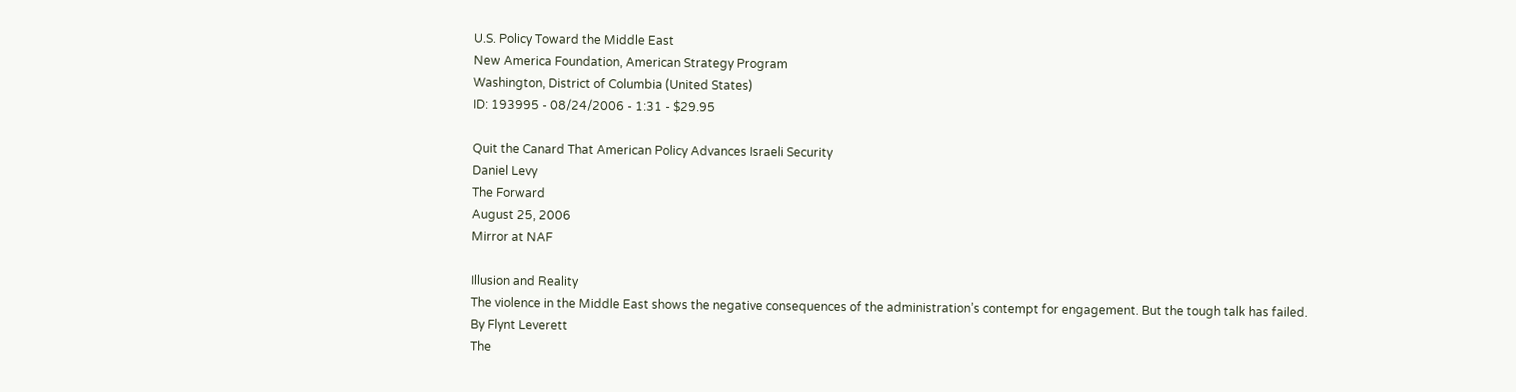U.S. Policy Toward the Middle East
New America Foundation, American Strategy Program
Washington, District of Columbia (United States)
ID: 193995 - 08/24/2006 - 1:31 - $29.95

Quit the Canard That American Policy Advances Israeli Security
Daniel Levy
The Forward
August 25, 2006
Mirror at NAF

Illusion and Reality
The violence in the Middle East shows the negative consequences of the administration’s contempt for engagement. But the tough talk has failed.
By Flynt Leverett
The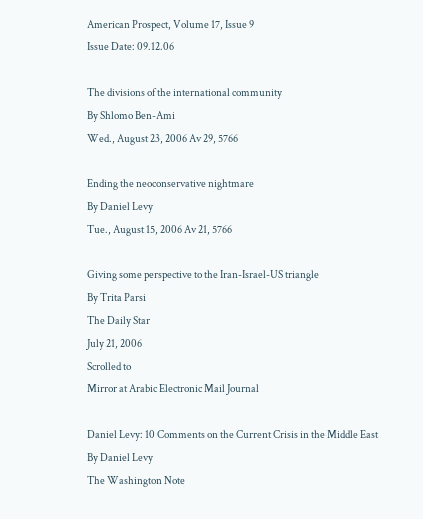American Prospect, Volume 17, Issue 9
Issue Date: 09.12.06

The divisions of the international community
By Shlomo Ben-Ami
Wed., August 23, 2006 Av 29, 5766

Ending the neoconservative nightmare
By Daniel Levy
Tue., August 15, 2006 Av 21, 5766

Giving some perspective to the Iran-Israel-US triangle
By Trita Parsi
The Daily Star
July 21, 2006
Scrolled to
Mirror at Arabic Electronic Mail Journal

Daniel Levy: 10 Comments on the Current Crisis in the Middle East
By Daniel Levy
The Washington Note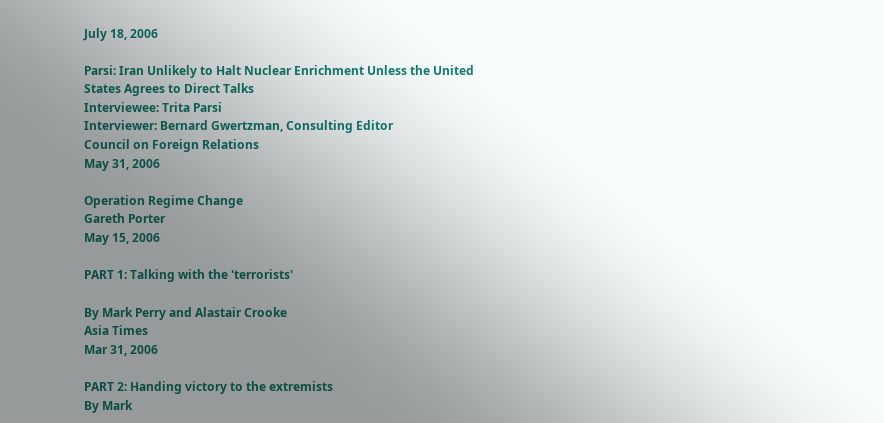July 18, 2006

Parsi: Iran Unlikely to Halt Nuclear Enrichment Unless the United States Agrees to Direct Talks
Interviewee: Trita Parsi
Interviewer: Bernard Gwertzman, Consulting Editor
Council on Foreign Relations
May 31, 2006

Operation Regime Change
Gareth Porter
May 15, 2006

PART 1: Talking with the 'terrorists'

By Mark Perry and Alastair Crooke
Asia Times
Mar 31, 2006

PART 2: Handing victory to the extremists
By Mark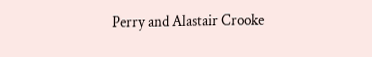Perry and Alastair Crooke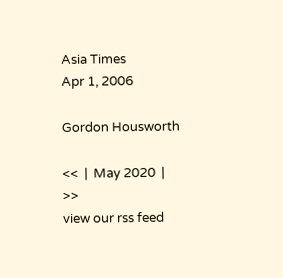Asia Times
Apr 1, 2006

Gordon Housworth

<<  |  May 2020  |  >>
view our rss feed